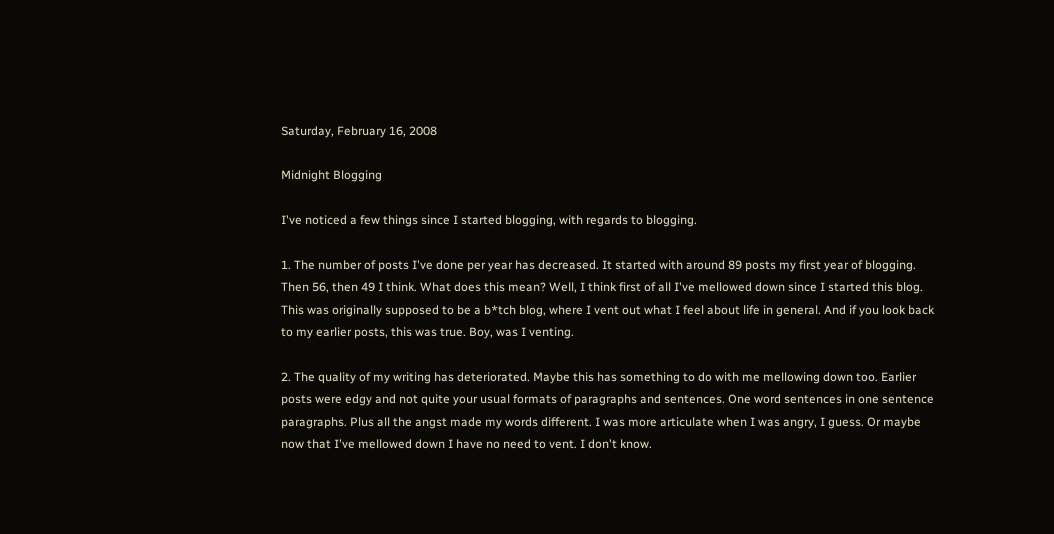Saturday, February 16, 2008

Midnight Blogging

I've noticed a few things since I started blogging, with regards to blogging.

1. The number of posts I've done per year has decreased. It started with around 89 posts my first year of blogging. Then 56, then 49 I think. What does this mean? Well, I think first of all I've mellowed down since I started this blog. This was originally supposed to be a b*tch blog, where I vent out what I feel about life in general. And if you look back to my earlier posts, this was true. Boy, was I venting.

2. The quality of my writing has deteriorated. Maybe this has something to do with me mellowing down too. Earlier posts were edgy and not quite your usual formats of paragraphs and sentences. One word sentences in one sentence paragraphs. Plus all the angst made my words different. I was more articulate when I was angry, I guess. Or maybe now that I've mellowed down I have no need to vent. I don't know.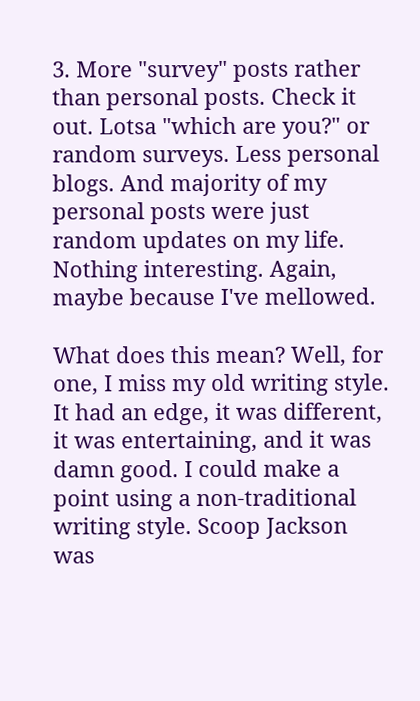3. More "survey" posts rather than personal posts. Check it out. Lotsa "which are you?" or random surveys. Less personal blogs. And majority of my personal posts were just random updates on my life. Nothing interesting. Again, maybe because I've mellowed.

What does this mean? Well, for one, I miss my old writing style. It had an edge, it was different, it was entertaining, and it was damn good. I could make a point using a non-traditional writing style. Scoop Jackson was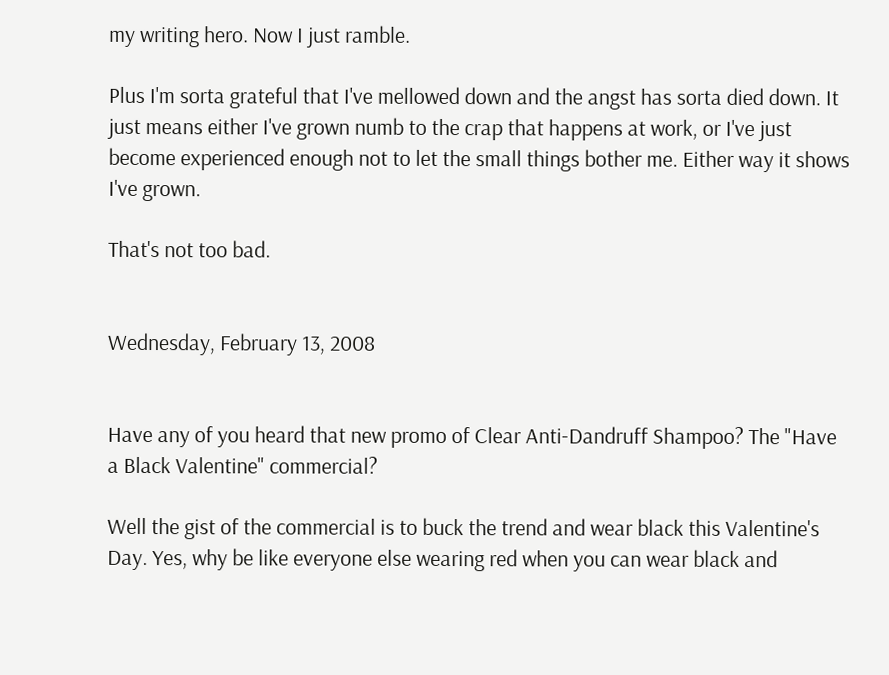my writing hero. Now I just ramble.

Plus I'm sorta grateful that I've mellowed down and the angst has sorta died down. It just means either I've grown numb to the crap that happens at work, or I've just become experienced enough not to let the small things bother me. Either way it shows I've grown.

That's not too bad.


Wednesday, February 13, 2008


Have any of you heard that new promo of Clear Anti-Dandruff Shampoo? The "Have a Black Valentine" commercial?

Well the gist of the commercial is to buck the trend and wear black this Valentine's Day. Yes, why be like everyone else wearing red when you can wear black and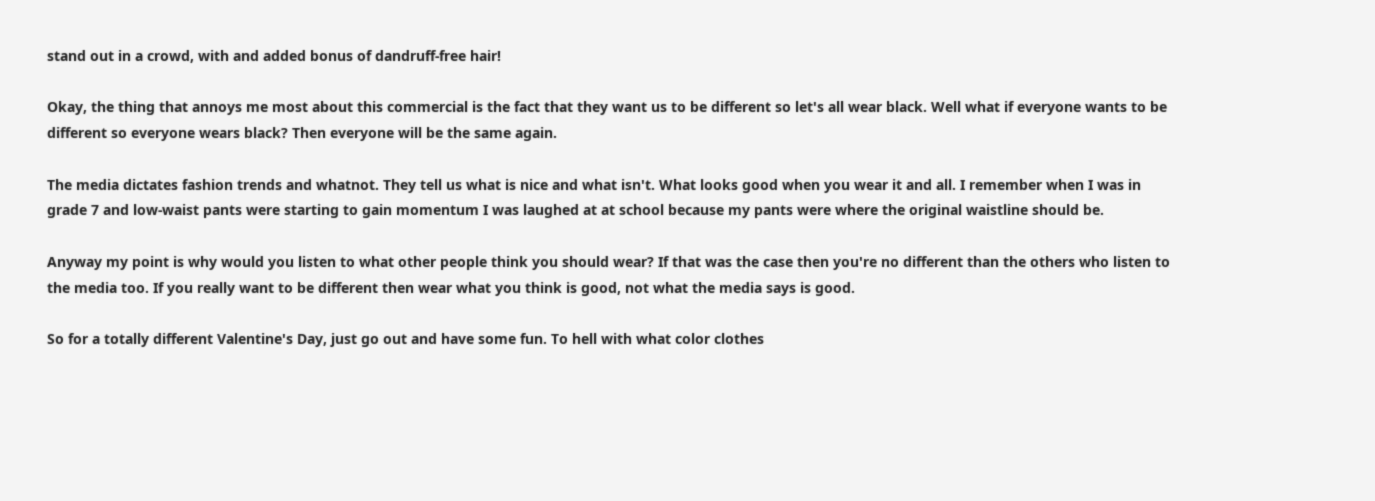stand out in a crowd, with and added bonus of dandruff-free hair!

Okay, the thing that annoys me most about this commercial is the fact that they want us to be different so let's all wear black. Well what if everyone wants to be different so everyone wears black? Then everyone will be the same again.

The media dictates fashion trends and whatnot. They tell us what is nice and what isn't. What looks good when you wear it and all. I remember when I was in grade 7 and low-waist pants were starting to gain momentum I was laughed at at school because my pants were where the original waistline should be.

Anyway my point is why would you listen to what other people think you should wear? If that was the case then you're no different than the others who listen to the media too. If you really want to be different then wear what you think is good, not what the media says is good.

So for a totally different Valentine's Day, just go out and have some fun. To hell with what color clothes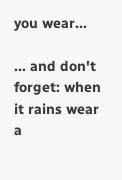you wear...

... and don't forget: when it rains wear a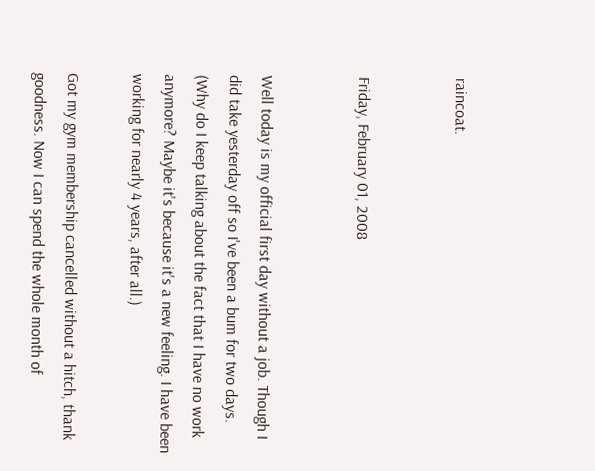raincoat.


Friday, February 01, 2008


Well today is my official first day without a job. Though I did take yesterday off so I've been a bum for two days. (Why do I keep talking about the fact that I have no work anymore? Maybe it's because it's a new feeling. I have been working for nearly 4 years, after all.)

Got my gym membership cancelled without a hitch, thank goodness. Now I can spend the whole month of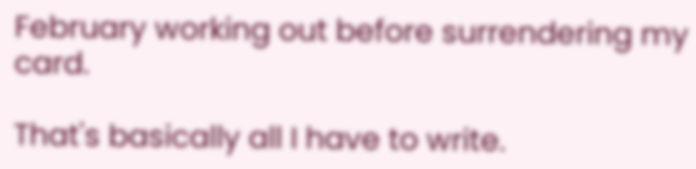February working out before surrendering my card.

That's basically all I have to write.